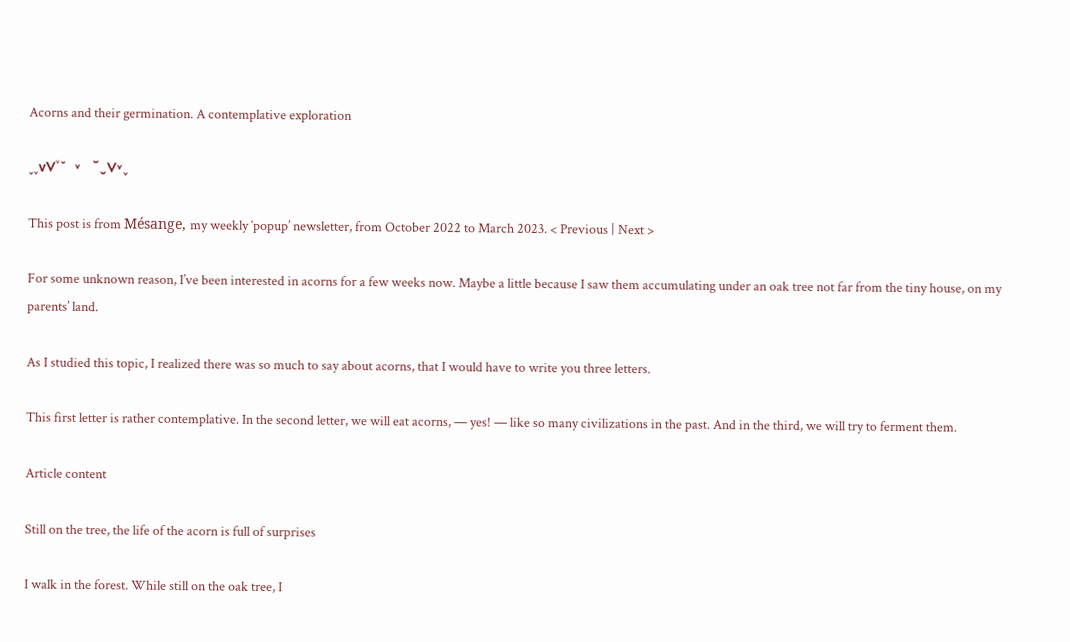Acorns and their germination. A contemplative exploration

ˬ˯vᐯ˅ˇ  ᘁ   ˘ˬᐯᘁ˯

This post is from Mésange, my weekly ‘popup’ newsletter, from October 2022 to March 2023. < Previous | Next >

For some unknown reason, I’ve been interested in acorns for a few weeks now. Maybe a little because I saw them accumulating under an oak tree not far from the tiny house, on my parents’ land.

As I studied this topic, I realized there was so much to say about acorns, that I would have to write you three letters.

This first letter is rather contemplative. In the second letter, we will eat acorns, — yes! — like so many civilizations in the past. And in the third, we will try to ferment them.

Article content

Still on the tree, the life of the acorn is full of surprises

I walk in the forest. While still on the oak tree, I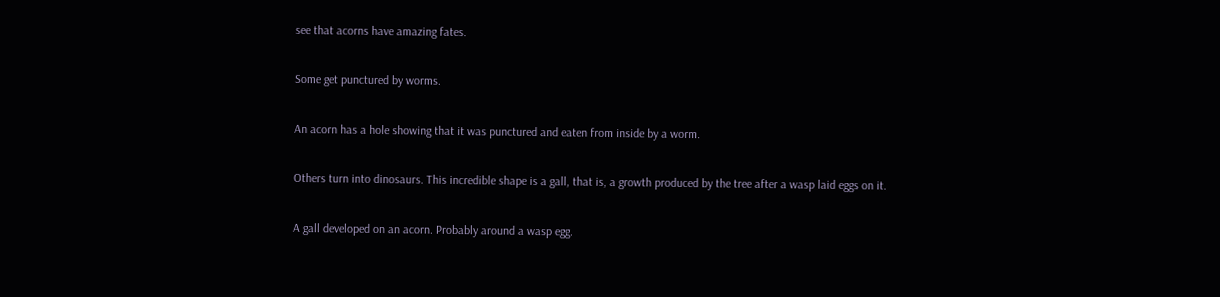see that acorns have amazing fates.

Some get punctured by worms.

An acorn has a hole showing that it was punctured and eaten from inside by a worm.

Others turn into dinosaurs. This incredible shape is a gall, that is, a growth produced by the tree after a wasp laid eggs on it.

A gall developed on an acorn. Probably around a wasp egg.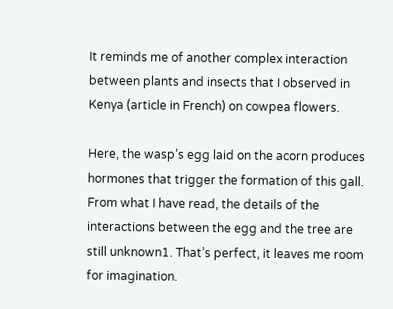It reminds me of another complex interaction between plants and insects that I observed in Kenya (article in French) on cowpea flowers.

Here, the wasp’s egg laid on the acorn produces hormones that trigger the formation of this gall. From what I have read, the details of the interactions between the egg and the tree are still unknown1. That’s perfect, it leaves me room for imagination.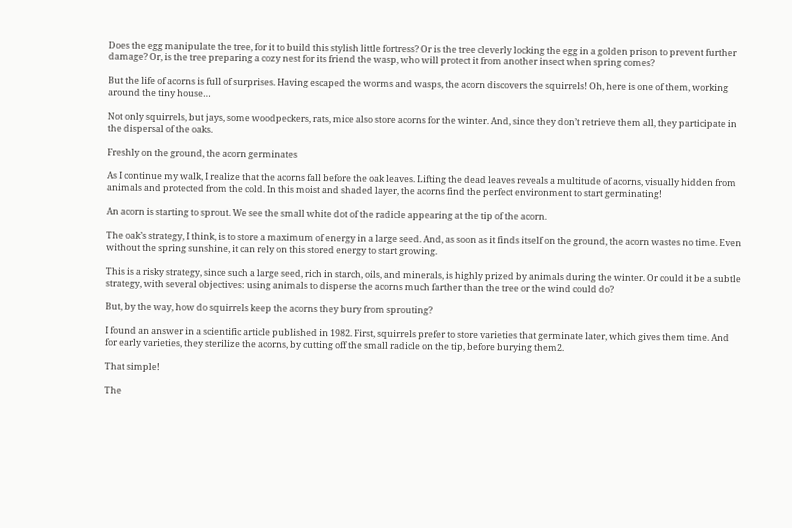Does the egg manipulate the tree, for it to build this stylish little fortress? Or is the tree cleverly locking the egg in a golden prison to prevent further damage? Or, is the tree preparing a cozy nest for its friend the wasp, who will protect it from another insect when spring comes?

But the life of acorns is full of surprises. Having escaped the worms and wasps, the acorn discovers the squirrels! Oh, here is one of them, working around the tiny house…

Not only squirrels, but jays, some woodpeckers, rats, mice also store acorns for the winter. And, since they don’t retrieve them all, they participate in the dispersal of the oaks.

Freshly on the ground, the acorn germinates

As I continue my walk, I realize that the acorns fall before the oak leaves. Lifting the dead leaves reveals a multitude of acorns, visually hidden from animals and protected from the cold. In this moist and shaded layer, the acorns find the perfect environment to start germinating!

An acorn is starting to sprout. We see the small white dot of the radicle appearing at the tip of the acorn.

The oak’s strategy, I think, is to store a maximum of energy in a large seed. And, as soon as it finds itself on the ground, the acorn wastes no time. Even without the spring sunshine, it can rely on this stored energy to start growing.

This is a risky strategy, since such a large seed, rich in starch, oils, and minerals, is highly prized by animals during the winter. Or could it be a subtle strategy, with several objectives: using animals to disperse the acorns much farther than the tree or the wind could do?

But, by the way, how do squirrels keep the acorns they bury from sprouting?

I found an answer in a scientific article published in 1982. First, squirrels prefer to store varieties that germinate later, which gives them time. And for early varieties, they sterilize the acorns, by cutting off the small radicle on the tip, before burying them2.

That simple!

The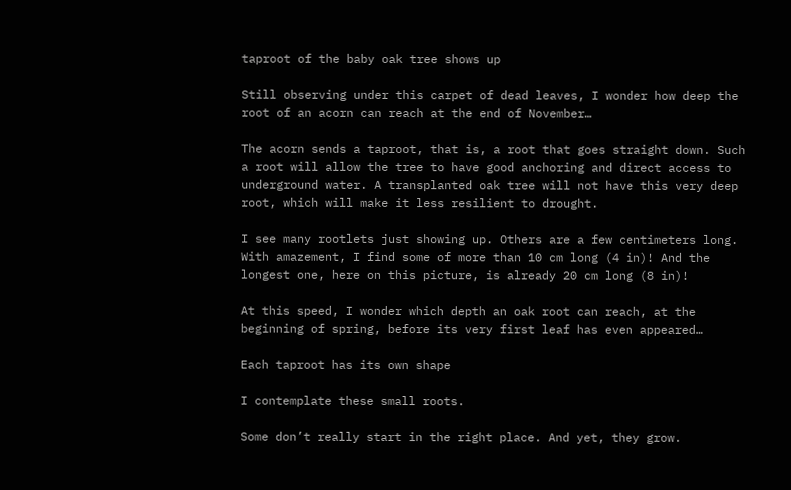taproot of the baby oak tree shows up

Still observing under this carpet of dead leaves, I wonder how deep the root of an acorn can reach at the end of November…

The acorn sends a taproot, that is, a root that goes straight down. Such a root will allow the tree to have good anchoring and direct access to underground water. A transplanted oak tree will not have this very deep root, which will make it less resilient to drought.

I see many rootlets just showing up. Others are a few centimeters long. With amazement, I find some of more than 10 cm long (4 in)! And the longest one, here on this picture, is already 20 cm long (8 in)!

At this speed, I wonder which depth an oak root can reach, at the beginning of spring, before its very first leaf has even appeared…

Each taproot has its own shape

I contemplate these small roots.

Some don’t really start in the right place. And yet, they grow.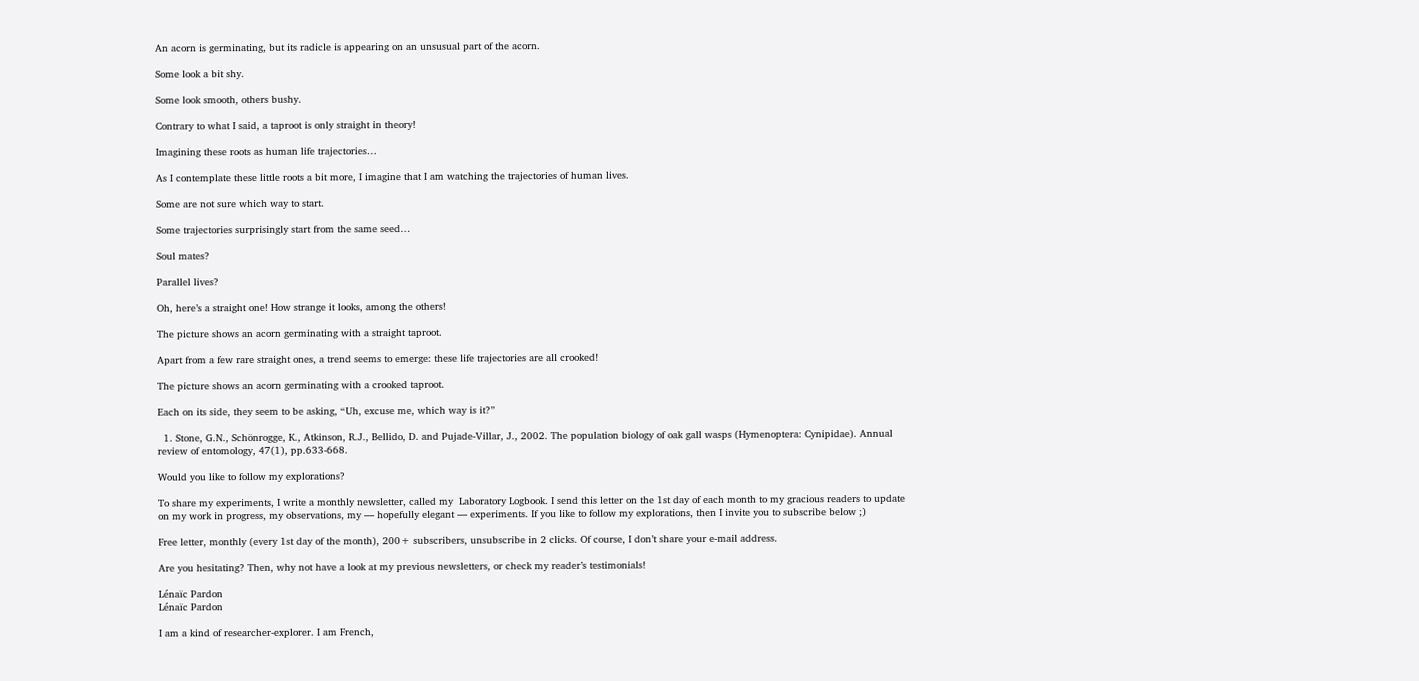An acorn is germinating, but its radicle is appearing on an unsusual part of the acorn.

Some look a bit shy.

Some look smooth, others bushy.

Contrary to what I said, a taproot is only straight in theory!

Imagining these roots as human life trajectories…

As I contemplate these little roots a bit more, I imagine that I am watching the trajectories of human lives.

Some are not sure which way to start.

Some trajectories surprisingly start from the same seed…

Soul mates?

Parallel lives?

Oh, here’s a straight one! How strange it looks, among the others!

The picture shows an acorn germinating with a straight taproot.

Apart from a few rare straight ones, a trend seems to emerge: these life trajectories are all crooked!

The picture shows an acorn germinating with a crooked taproot.

Each on its side, they seem to be asking, “Uh, excuse me, which way is it?”

  1. Stone, G.N., Schönrogge, K., Atkinson, R.J., Bellido, D. and Pujade-Villar, J., 2002. The population biology of oak gall wasps (Hymenoptera: Cynipidae). Annual review of entomology, 47(1), pp.633-668.

Would you like to follow my explorations?

To share my experiments, I write a monthly newsletter, called my  Laboratory Logbook. I send this letter on the 1st day of each month to my gracious readers to update on my work in progress, my observations, my — hopefully elegant — experiments. If you like to follow my explorations, then I invite you to subscribe below ;)

Free letter, monthly (every 1st day of the month), 200+ subscribers, unsubscribe in 2 clicks. Of course, I don’t share your e-mail address.

Are you hesitating? Then, why not have a look at my previous newsletters, or check my reader’s testimonials!

Lénaïc Pardon
Lénaïc Pardon

I am a kind of researcher-explorer. I am French,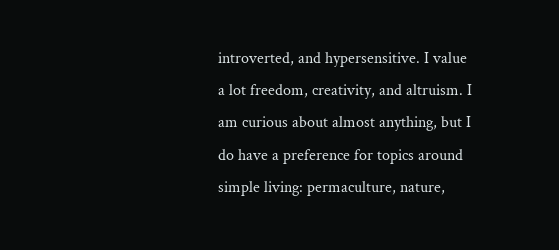introverted, and hypersensitive. I value a lot freedom, creativity, and altruism. I am curious about almost anything, but I do have a preference for topics around simple living: permaculture, nature,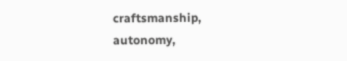craftsmanship, autonomy,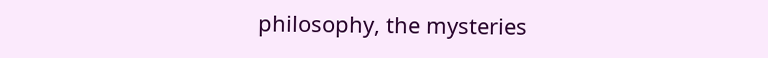philosophy, the mysteries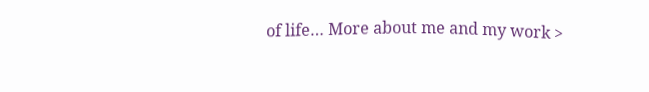of life… More about me and my work >